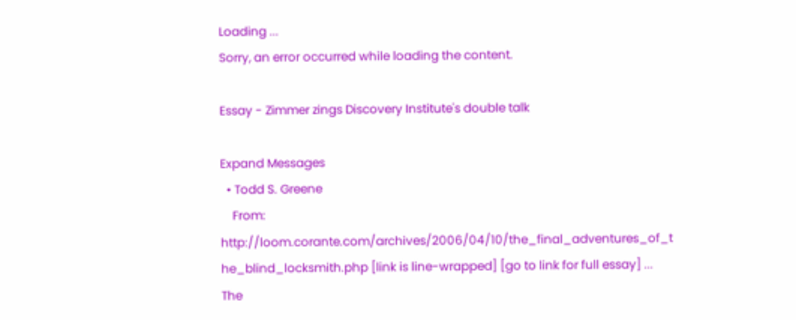Loading ...
Sorry, an error occurred while loading the content.

Essay - Zimmer zings Discovery Institute's double talk

Expand Messages
  • Todd S. Greene
    From: http://loom.corante.com/archives/2006/04/10/the_final_adventures_of_t he_blind_locksmith.php [link is line-wrapped] [go to link for full essay] ... The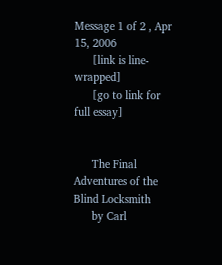Message 1 of 2 , Apr 15, 2006
      [link is line-wrapped]
      [go to link for full essay]


      The Final Adventures of the Blind Locksmith
      by Carl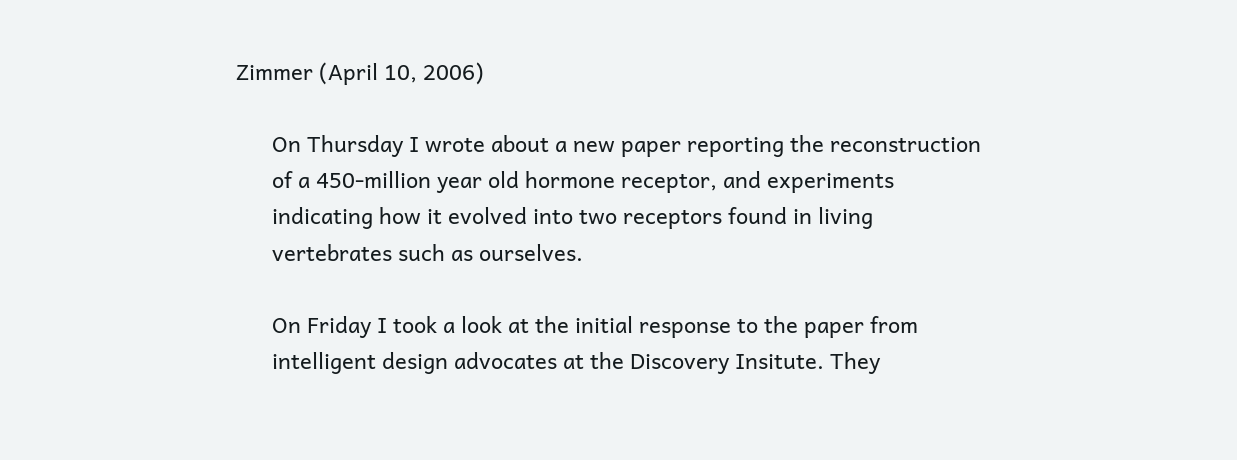Zimmer (April 10, 2006)

      On Thursday I wrote about a new paper reporting the reconstruction
      of a 450-million year old hormone receptor, and experiments
      indicating how it evolved into two receptors found in living
      vertebrates such as ourselves.

      On Friday I took a look at the initial response to the paper from
      intelligent design advocates at the Discovery Insitute. They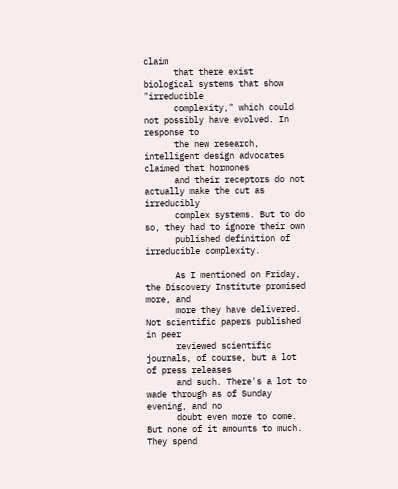claim
      that there exist biological systems that show "irreducible
      complexity," which could not possibly have evolved. In response to
      the new research, intelligent design advocates claimed that hormones
      and their receptors do not actually make the cut as irreducibly
      complex systems. But to do so, they had to ignore their own
      published definition of irreducible complexity.

      As I mentioned on Friday, the Discovery Institute promised more, and
      more they have delivered. Not scientific papers published in peer
      reviewed scientific journals, of course, but a lot of press releases
      and such. There's a lot to wade through as of Sunday evening, and no
      doubt even more to come. But none of it amounts to much. They spend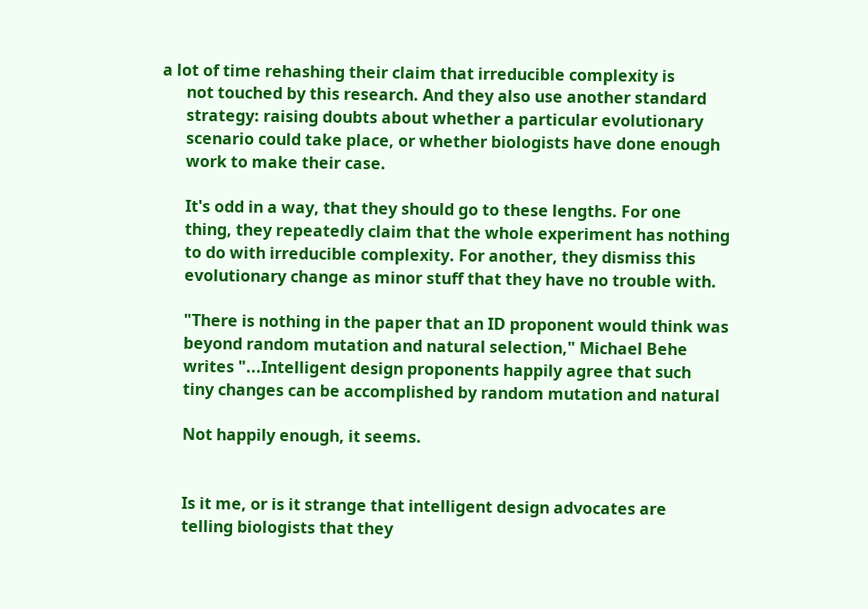a lot of time rehashing their claim that irreducible complexity is
      not touched by this research. And they also use another standard
      strategy: raising doubts about whether a particular evolutionary
      scenario could take place, or whether biologists have done enough
      work to make their case.

      It's odd in a way, that they should go to these lengths. For one
      thing, they repeatedly claim that the whole experiment has nothing
      to do with irreducible complexity. For another, they dismiss this
      evolutionary change as minor stuff that they have no trouble with.

      "There is nothing in the paper that an ID proponent would think was
      beyond random mutation and natural selection," Michael Behe
      writes "...Intelligent design proponents happily agree that such
      tiny changes can be accomplished by random mutation and natural

      Not happily enough, it seems.


      Is it me, or is it strange that intelligent design advocates are
      telling biologists that they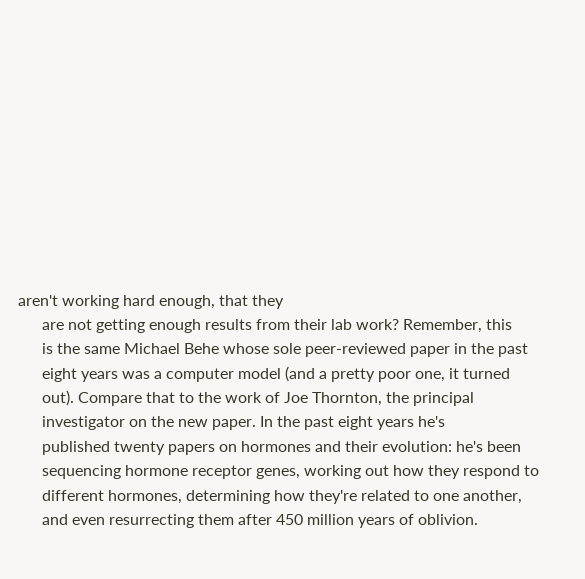aren't working hard enough, that they
      are not getting enough results from their lab work? Remember, this
      is the same Michael Behe whose sole peer-reviewed paper in the past
      eight years was a computer model (and a pretty poor one, it turned
      out). Compare that to the work of Joe Thornton, the principal
      investigator on the new paper. In the past eight years he's
      published twenty papers on hormones and their evolution: he's been
      sequencing hormone receptor genes, working out how they respond to
      different hormones, determining how they're related to one another,
      and even resurrecting them after 450 million years of oblivion.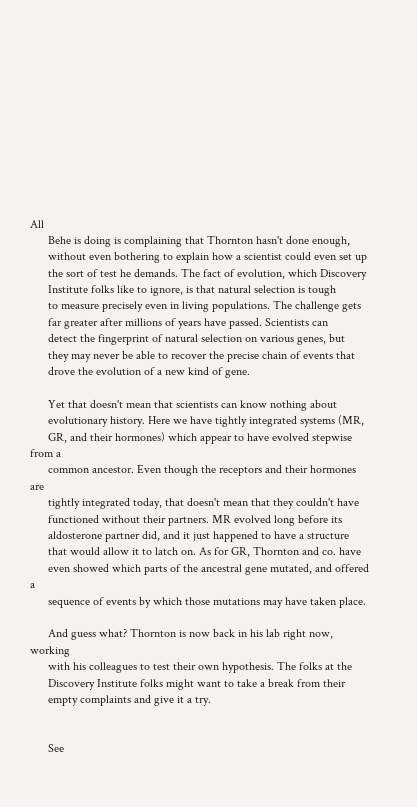All
      Behe is doing is complaining that Thornton hasn't done enough,
      without even bothering to explain how a scientist could even set up
      the sort of test he demands. The fact of evolution, which Discovery
      Institute folks like to ignore, is that natural selection is tough
      to measure precisely even in living populations. The challenge gets
      far greater after millions of years have passed. Scientists can
      detect the fingerprint of natural selection on various genes, but
      they may never be able to recover the precise chain of events that
      drove the evolution of a new kind of gene.

      Yet that doesn't mean that scientists can know nothing about
      evolutionary history. Here we have tightly integrated systems (MR,
      GR, and their hormones) which appear to have evolved stepwise from a
      common ancestor. Even though the receptors and their hormones are
      tightly integrated today, that doesn't mean that they couldn't have
      functioned without their partners. MR evolved long before its
      aldosterone partner did, and it just happened to have a structure
      that would allow it to latch on. As for GR, Thornton and co. have
      even showed which parts of the ancestral gene mutated, and offered a
      sequence of events by which those mutations may have taken place.

      And guess what? Thornton is now back in his lab right now, working
      with his colleagues to test their own hypothesis. The folks at the
      Discovery Institute folks might want to take a break from their
      empty complaints and give it a try.


      See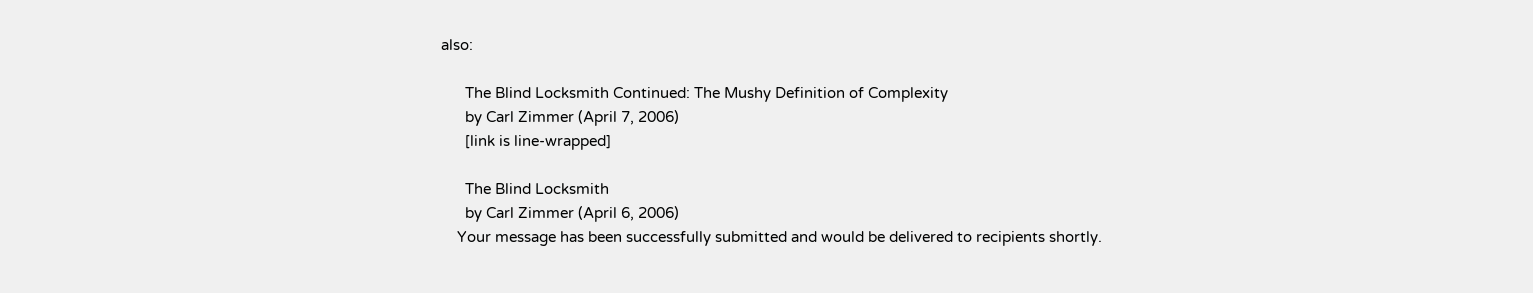also:

      The Blind Locksmith Continued: The Mushy Definition of Complexity
      by Carl Zimmer (April 7, 2006)
      [link is line-wrapped]

      The Blind Locksmith
      by Carl Zimmer (April 6, 2006)
    Your message has been successfully submitted and would be delivered to recipients shortly.